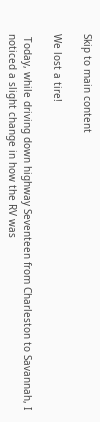Skip to main content

We lost a tire!

 Today, while driving down highway Seventeen from Charleston to Savannah, I noticed a slight change in how the RV was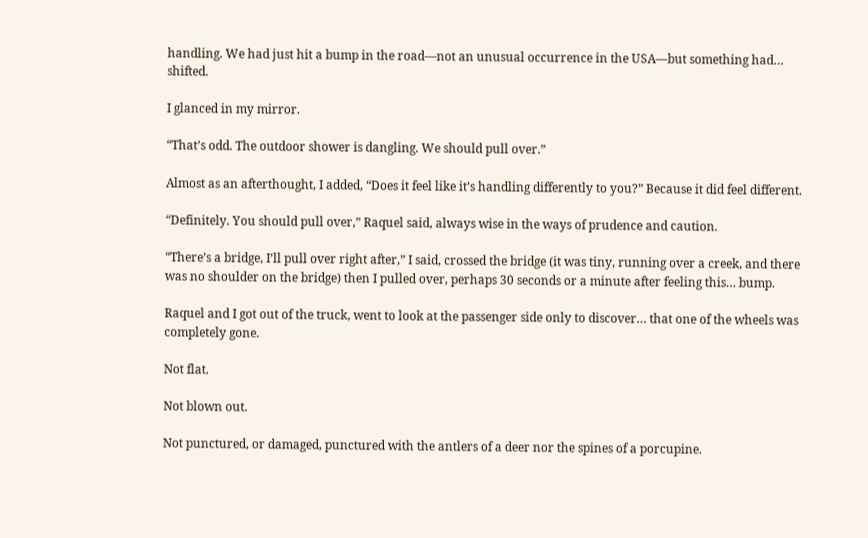handling. We had just hit a bump in the road—not an unusual occurrence in the USA—but something had… shifted.

I glanced in my mirror.

“That’s odd. The outdoor shower is dangling. We should pull over.”

Almost as an afterthought, I added, “Does it feel like it’s handling differently to you?” Because it did feel different.

“Definitely. You should pull over,” Raquel said, always wise in the ways of prudence and caution.

“There’s a bridge, I’ll pull over right after,” I said, crossed the bridge (it was tiny, running over a creek, and there was no shoulder on the bridge) then I pulled over, perhaps 30 seconds or a minute after feeling this… bump.

Raquel and I got out of the truck, went to look at the passenger side only to discover… that one of the wheels was completely gone.

Not flat.

Not blown out.

Not punctured, or damaged, punctured with the antlers of a deer nor the spines of a porcupine.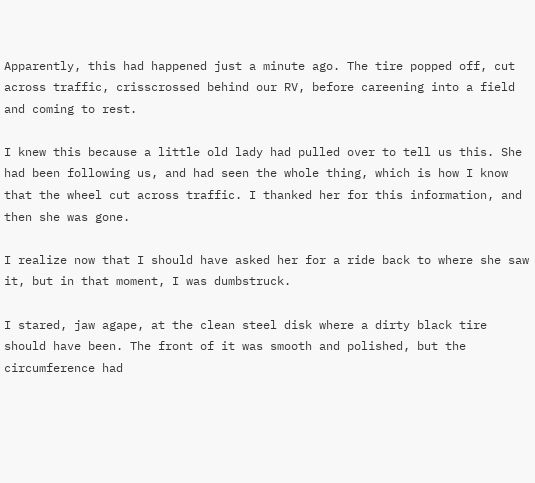Apparently, this had happened just a minute ago. The tire popped off, cut across traffic, crisscrossed behind our RV, before careening into a field and coming to rest.

I knew this because a little old lady had pulled over to tell us this. She had been following us, and had seen the whole thing, which is how I know that the wheel cut across traffic. I thanked her for this information, and then she was gone.

I realize now that I should have asked her for a ride back to where she saw it, but in that moment, I was dumbstruck.

I stared, jaw agape, at the clean steel disk where a dirty black tire should have been. The front of it was smooth and polished, but the circumference had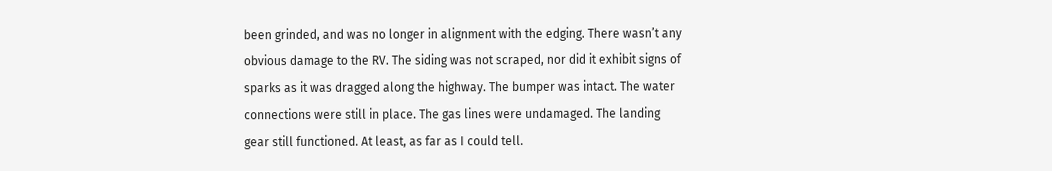been grinded, and was no longer in alignment with the edging. There wasn’t any obvious damage to the RV. The siding was not scraped, nor did it exhibit signs of sparks as it was dragged along the highway. The bumper was intact. The water connections were still in place. The gas lines were undamaged. The landing gear still functioned. At least, as far as I could tell.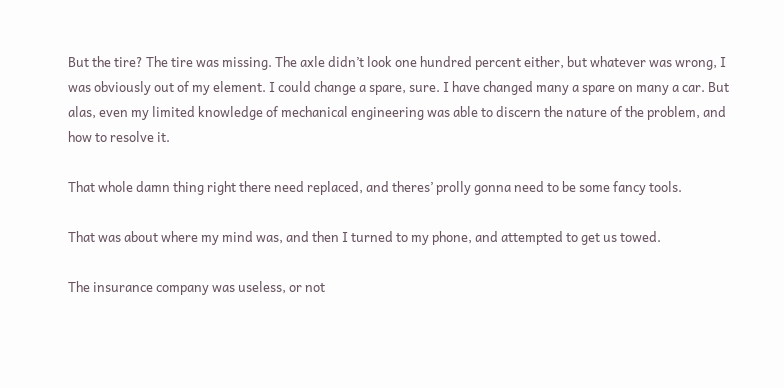But the tire? The tire was missing. The axle didn’t look one hundred percent either, but whatever was wrong, I was obviously out of my element. I could change a spare, sure. I have changed many a spare on many a car. But alas, even my limited knowledge of mechanical engineering was able to discern the nature of the problem, and how to resolve it.

That whole damn thing right there need replaced, and theres’ prolly gonna need to be some fancy tools.

That was about where my mind was, and then I turned to my phone, and attempted to get us towed.

The insurance company was useless, or not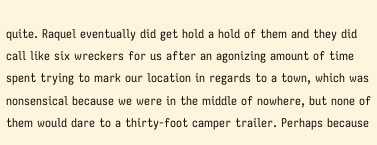quite. Raquel eventually did get hold a hold of them and they did call like six wreckers for us after an agonizing amount of time spent trying to mark our location in regards to a town, which was nonsensical because we were in the middle of nowhere, but none of them would dare to a thirty-foot camper trailer. Perhaps because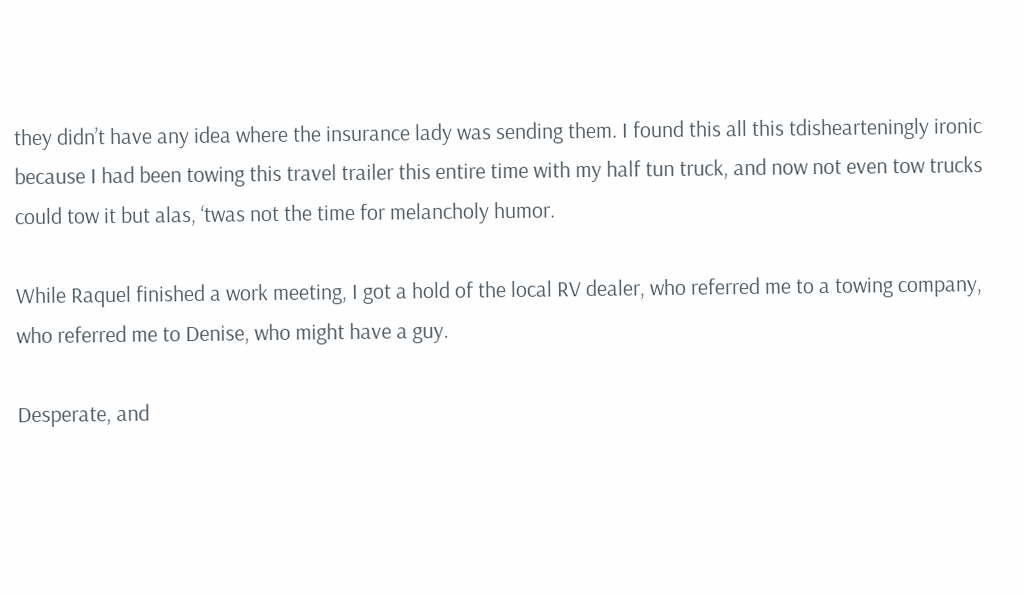they didn’t have any idea where the insurance lady was sending them. I found this all this tdishearteningly ironic because I had been towing this travel trailer this entire time with my half tun truck, and now not even tow trucks could tow it but alas, ‘twas not the time for melancholy humor.

While Raquel finished a work meeting, I got a hold of the local RV dealer, who referred me to a towing company, who referred me to Denise, who might have a guy.

Desperate, and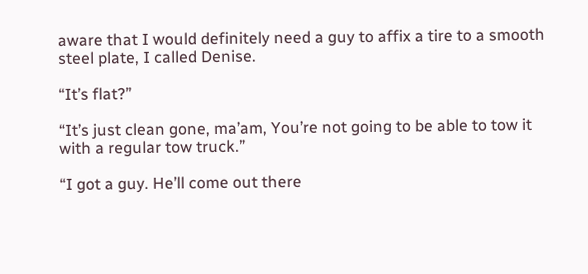aware that I would definitely need a guy to affix a tire to a smooth steel plate, I called Denise.

“It’s flat?”

“It’s just clean gone, ma’am, You’re not going to be able to tow it with a regular tow truck.”

“I got a guy. He’ll come out there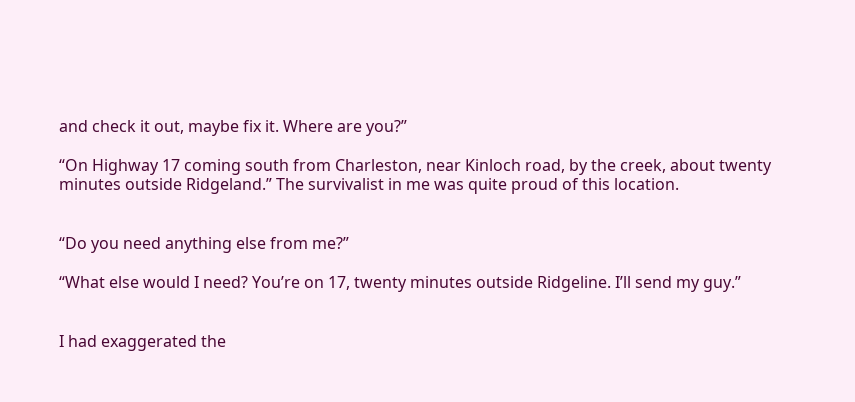and check it out, maybe fix it. Where are you?”

“On Highway 17 coming south from Charleston, near Kinloch road, by the creek, about twenty minutes outside Ridgeland.” The survivalist in me was quite proud of this location.


“Do you need anything else from me?”

“What else would I need? You’re on 17, twenty minutes outside Ridgeline. I’ll send my guy.”


I had exaggerated the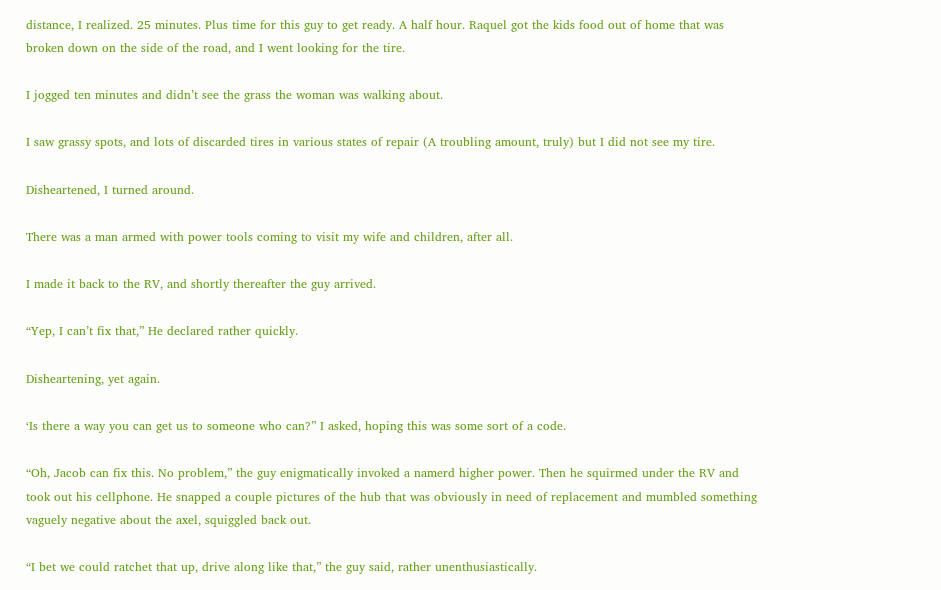distance, I realized. 25 minutes. Plus time for this guy to get ready. A half hour. Raquel got the kids food out of home that was broken down on the side of the road, and I went looking for the tire.

I jogged ten minutes and didn’t see the grass the woman was walking about.

I saw grassy spots, and lots of discarded tires in various states of repair (A troubling amount, truly) but I did not see my tire.

Disheartened, I turned around.

There was a man armed with power tools coming to visit my wife and children, after all.

I made it back to the RV, and shortly thereafter the guy arrived.

“Yep, I can’t fix that,” He declared rather quickly.

Disheartening, yet again.

‘Is there a way you can get us to someone who can?” I asked, hoping this was some sort of a code.

“Oh, Jacob can fix this. No problem,” the guy enigmatically invoked a namerd higher power. Then he squirmed under the RV and took out his cellphone. He snapped a couple pictures of the hub that was obviously in need of replacement and mumbled something vaguely negative about the axel, squiggled back out.

“I bet we could ratchet that up, drive along like that,” the guy said, rather unenthusiastically.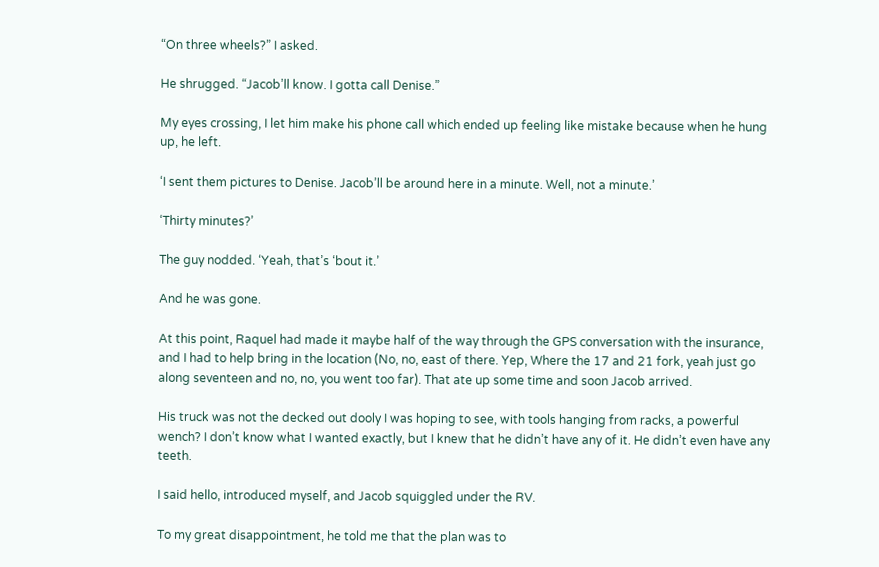“On three wheels?” I asked.

He shrugged. “Jacob’ll know. I gotta call Denise.”

My eyes crossing, I let him make his phone call which ended up feeling like mistake because when he hung up, he left.

‘I sent them pictures to Denise. Jacob’ll be around here in a minute. Well, not a minute.’

‘Thirty minutes?’

The guy nodded. ‘Yeah, that’s ‘bout it.’

And he was gone.

At this point, Raquel had made it maybe half of the way through the GPS conversation with the insurance, and I had to help bring in the location (No, no, east of there. Yep, Where the 17 and 21 fork, yeah just go along seventeen and no, no, you went too far). That ate up some time and soon Jacob arrived.

His truck was not the decked out dooly I was hoping to see, with tools hanging from racks, a powerful wench? I don’t know what I wanted exactly, but I knew that he didn’t have any of it. He didn’t even have any teeth.

I said hello, introduced myself, and Jacob squiggled under the RV.

To my great disappointment, he told me that the plan was to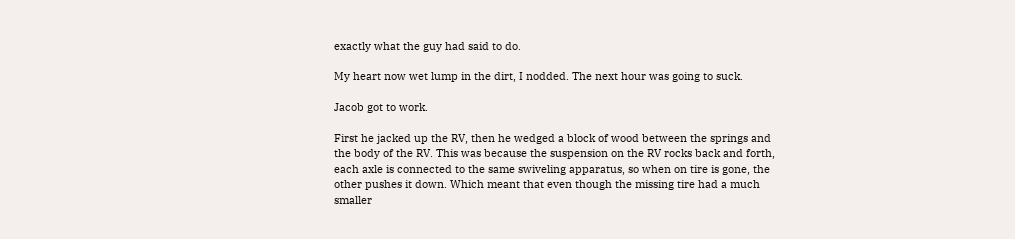exactly what the guy had said to do.

My heart now wet lump in the dirt, I nodded. The next hour was going to suck.

Jacob got to work.

First he jacked up the RV, then he wedged a block of wood between the springs and the body of the RV. This was because the suspension on the RV rocks back and forth, each axle is connected to the same swiveling apparatus, so when on tire is gone, the other pushes it down. Which meant that even though the missing tire had a much smaller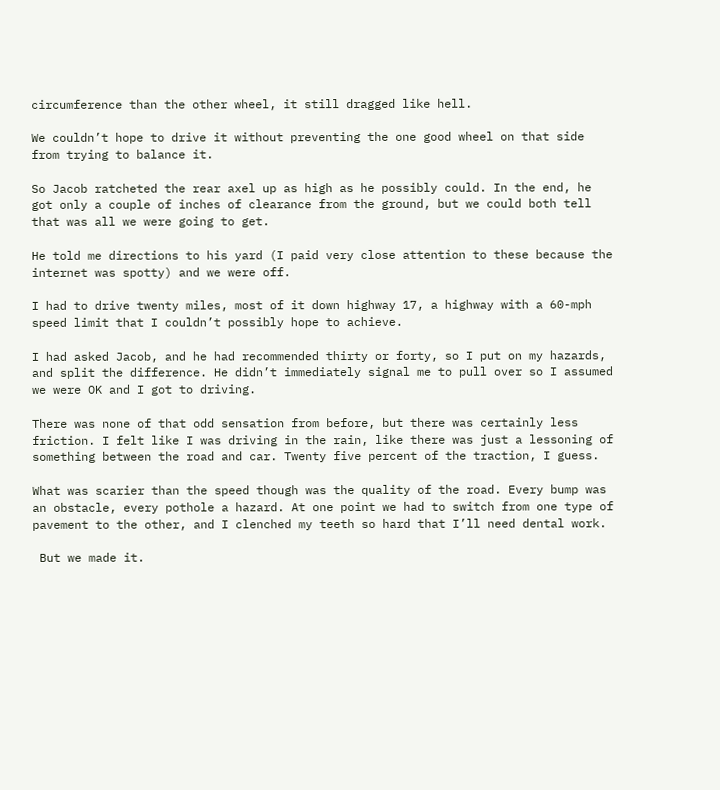circumference than the other wheel, it still dragged like hell.

We couldn’t hope to drive it without preventing the one good wheel on that side from trying to balance it.

So Jacob ratcheted the rear axel up as high as he possibly could. In the end, he got only a couple of inches of clearance from the ground, but we could both tell that was all we were going to get.

He told me directions to his yard (I paid very close attention to these because the internet was spotty) and we were off.

I had to drive twenty miles, most of it down highway 17, a highway with a 60-mph speed limit that I couldn’t possibly hope to achieve.

I had asked Jacob, and he had recommended thirty or forty, so I put on my hazards, and split the difference. He didn’t immediately signal me to pull over so I assumed we were OK and I got to driving.

There was none of that odd sensation from before, but there was certainly less friction. I felt like I was driving in the rain, like there was just a lessoning of something between the road and car. Twenty five percent of the traction, I guess.

What was scarier than the speed though was the quality of the road. Every bump was an obstacle, every pothole a hazard. At one point we had to switch from one type of pavement to the other, and I clenched my teeth so hard that I’ll need dental work.

 But we made it.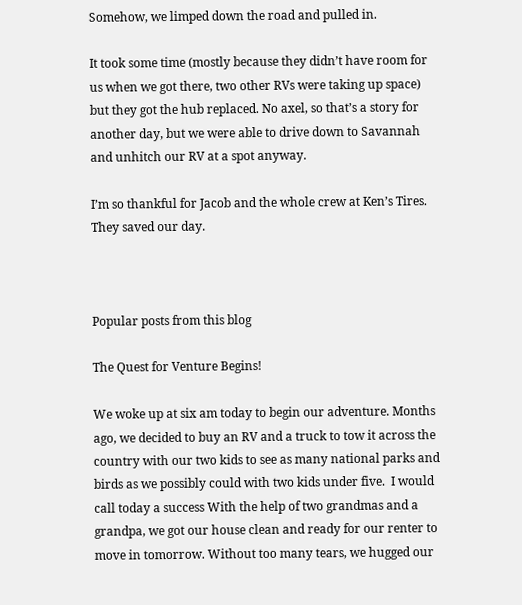Somehow, we limped down the road and pulled in.

It took some time (mostly because they didn’t have room for us when we got there, two other RVs were taking up space) but they got the hub replaced. No axel, so that’s a story for another day, but we were able to drive down to Savannah and unhitch our RV at a spot anyway.

I’m so thankful for Jacob and the whole crew at Ken’s Tires. They saved our day.



Popular posts from this blog

The Quest for Venture Begins!

We woke up at six am today to begin our adventure. Months ago, we decided to buy an RV and a truck to tow it across the country with our two kids to see as many national parks and birds as we possibly could with two kids under five.  I would call today a success With the help of two grandmas and a grandpa, we got our house clean and ready for our renter to move in tomorrow. Without too many tears, we hugged our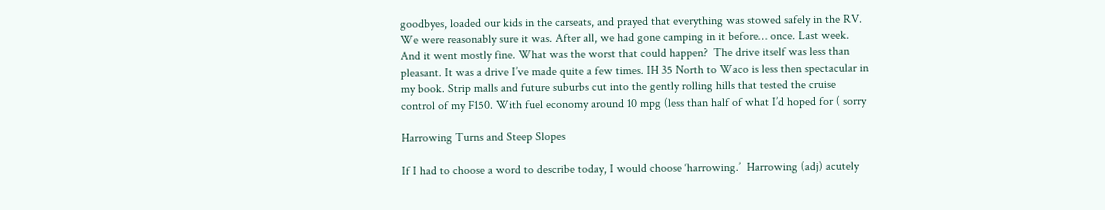goodbyes, loaded our kids in the carseats, and prayed that everything was stowed safely in the RV.  We were reasonably sure it was. After all, we had gone camping in it before… once. Last week. And it went mostly fine. What was the worst that could happen?  The drive itself was less than pleasant. It was a drive I’ve made quite a few times. IH 35 North to Waco is less then spectacular in my book. Strip malls and future suburbs cut into the gently rolling hills that tested the cruise control of my F150. With fuel economy around 10 mpg (less than half of what I’d hoped for ( sorry

Harrowing Turns and Steep Slopes

If I had to choose a word to describe today, I would choose ‘harrowing.’  Harrowing (adj) acutely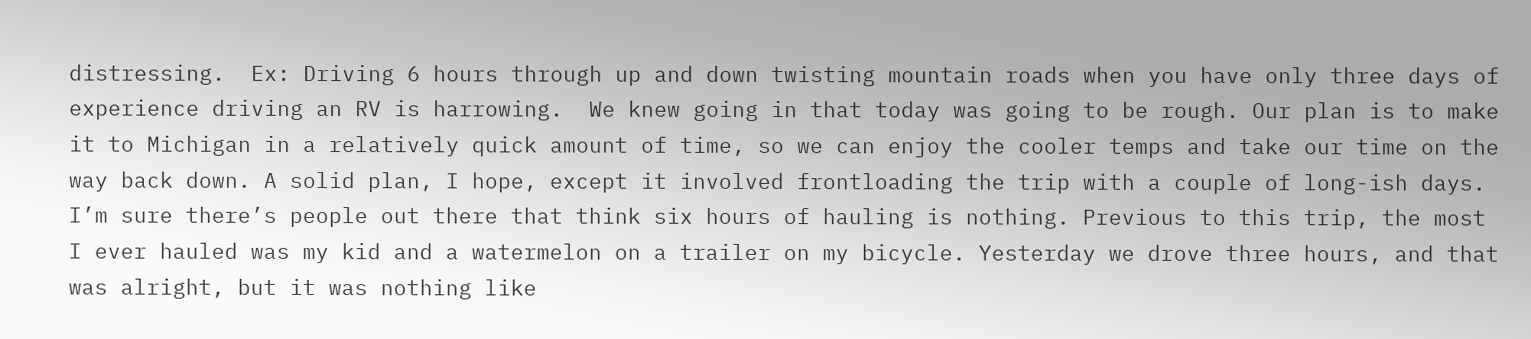distressing.  Ex: Driving 6 hours through up and down twisting mountain roads when you have only three days of experience driving an RV is harrowing.  We knew going in that today was going to be rough. Our plan is to make it to Michigan in a relatively quick amount of time, so we can enjoy the cooler temps and take our time on the way back down. A solid plan, I hope, except it involved frontloading the trip with a couple of long-ish days.  I’m sure there’s people out there that think six hours of hauling is nothing. Previous to this trip, the most I ever hauled was my kid and a watermelon on a trailer on my bicycle. Yesterday we drove three hours, and that was alright, but it was nothing like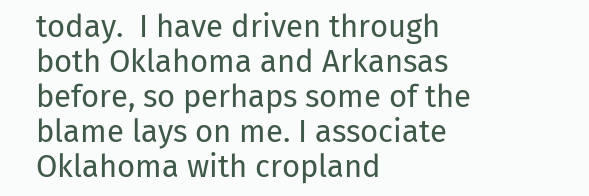today.  I have driven through both Oklahoma and Arkansas before, so perhaps some of the blame lays on me. I associate Oklahoma with cropland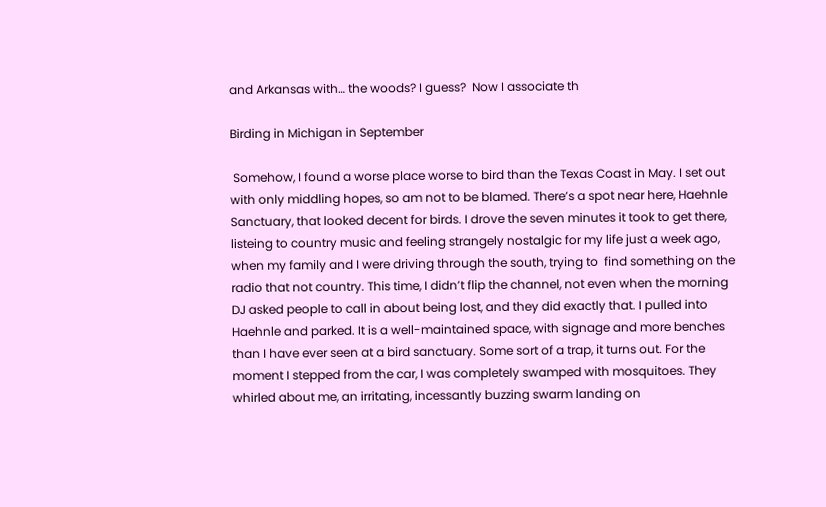and Arkansas with… the woods? I guess?  Now I associate th

Birding in Michigan in September

 Somehow, I found a worse place worse to bird than the Texas Coast in May. I set out with only middling hopes, so am not to be blamed. There’s a spot near here, Haehnle Sanctuary, that looked decent for birds. I drove the seven minutes it took to get there, listeing to country music and feeling strangely nostalgic for my life just a week ago, when my family and I were driving through the south, trying to  find something on the radio that not country. This time, I didn’t flip the channel, not even when the morning DJ asked people to call in about being lost, and they did exactly that. I pulled into Haehnle and parked. It is a well-maintained space, with signage and more benches than I have ever seen at a bird sanctuary. Some sort of a trap, it turns out. For the moment I stepped from the car, I was completely swamped with mosquitoes. They whirled about me, an irritating, incessantly buzzing swarm landing on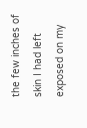the few inches of skin I had left exposed on my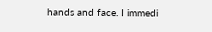hands and face. I immedi